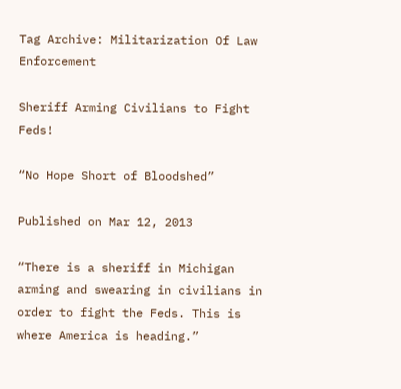Tag Archive: Militarization Of Law Enforcement

Sheriff Arming Civilians to Fight Feds!

“No Hope Short of Bloodshed”

Published on Mar 12, 2013

“There is a sheriff in Michigan arming and swearing in civilians in order to fight the Feds. This is where America is heading.”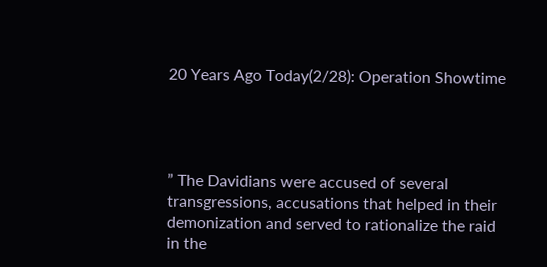20 Years Ago Today(2/28): Operation Showtime




” The Davidians were accused of several transgressions, accusations that helped in their demonization and served to rationalize the raid in the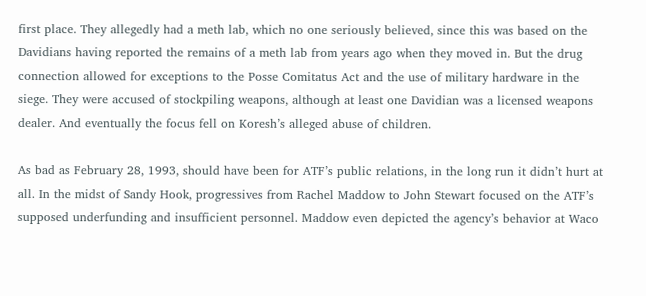first place. They allegedly had a meth lab, which no one seriously believed, since this was based on the Davidians having reported the remains of a meth lab from years ago when they moved in. But the drug connection allowed for exceptions to the Posse Comitatus Act and the use of military hardware in the siege. They were accused of stockpiling weapons, although at least one Davidian was a licensed weapons dealer. And eventually the focus fell on Koresh’s alleged abuse of children.

As bad as February 28, 1993, should have been for ATF’s public relations, in the long run it didn’t hurt at all. In the midst of Sandy Hook, progressives from Rachel Maddow to John Stewart focused on the ATF’s supposed underfunding and insufficient personnel. Maddow even depicted the agency’s behavior at Waco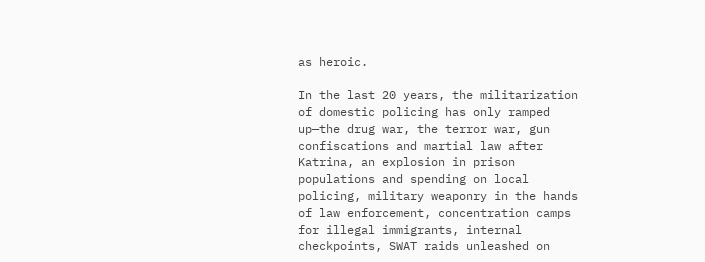as heroic.

In the last 20 years, the militarization of domestic policing has only ramped up—the drug war, the terror war, gun confiscations and martial law after Katrina, an explosion in prison populations and spending on local policing, military weaponry in the hands of law enforcement, concentration camps for illegal immigrants, internal checkpoints, SWAT raids unleashed on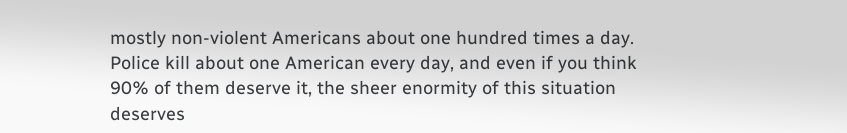mostly non-violent Americans about one hundred times a day. Police kill about one American every day, and even if you think 90% of them deserve it, the sheer enormity of this situation deserves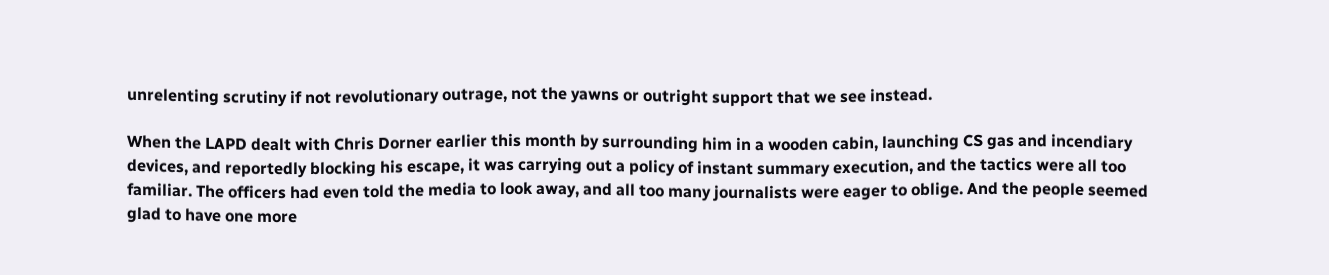unrelenting scrutiny if not revolutionary outrage, not the yawns or outright support that we see instead.

When the LAPD dealt with Chris Dorner earlier this month by surrounding him in a wooden cabin, launching CS gas and incendiary devices, and reportedly blocking his escape, it was carrying out a policy of instant summary execution, and the tactics were all too familiar. The officers had even told the media to look away, and all too many journalists were eager to oblige. And the people seemed glad to have one more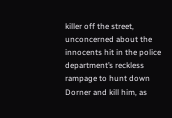killer off the street, unconcerned about the innocents hit in the police department’s reckless rampage to hunt down Dorner and kill him, as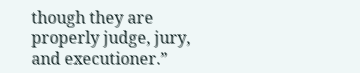though they are properly judge, jury, and executioner.”